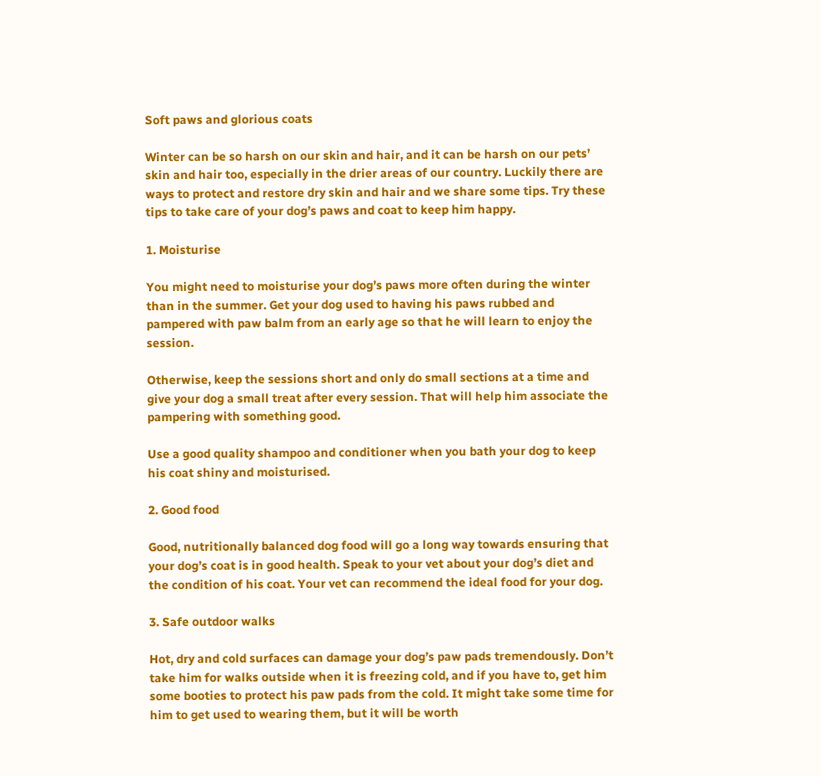Soft paws and glorious coats

Winter can be so harsh on our skin and hair, and it can be harsh on our pets’ skin and hair too, especially in the drier areas of our country. Luckily there are ways to protect and restore dry skin and hair and we share some tips. Try these tips to take care of your dog’s paws and coat to keep him happy.

1. Moisturise

You might need to moisturise your dog’s paws more often during the winter than in the summer. Get your dog used to having his paws rubbed and pampered with paw balm from an early age so that he will learn to enjoy the session.

Otherwise, keep the sessions short and only do small sections at a time and give your dog a small treat after every session. That will help him associate the pampering with something good.

Use a good quality shampoo and conditioner when you bath your dog to keep his coat shiny and moisturised.

2. Good food

Good, nutritionally balanced dog food will go a long way towards ensuring that your dog’s coat is in good health. Speak to your vet about your dog’s diet and the condition of his coat. Your vet can recommend the ideal food for your dog.

3. Safe outdoor walks

Hot, dry and cold surfaces can damage your dog’s paw pads tremendously. Don’t take him for walks outside when it is freezing cold, and if you have to, get him some booties to protect his paw pads from the cold. It might take some time for him to get used to wearing them, but it will be worth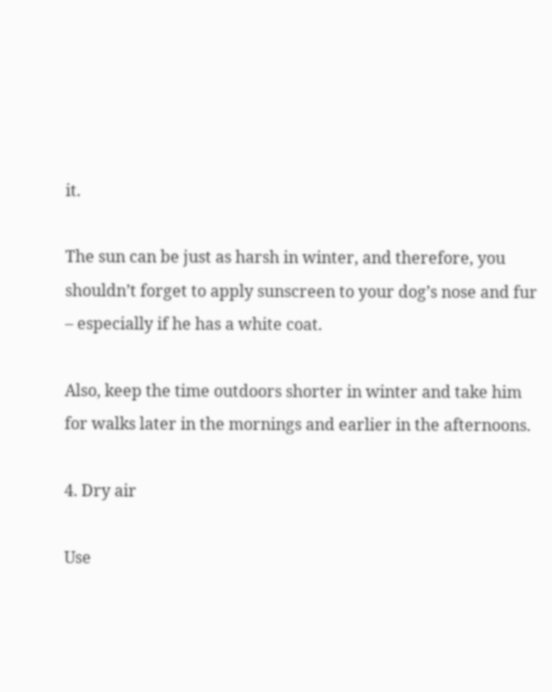it.

The sun can be just as harsh in winter, and therefore, you shouldn’t forget to apply sunscreen to your dog’s nose and fur – especially if he has a white coat.

Also, keep the time outdoors shorter in winter and take him for walks later in the mornings and earlier in the afternoons.

4. Dry air

Use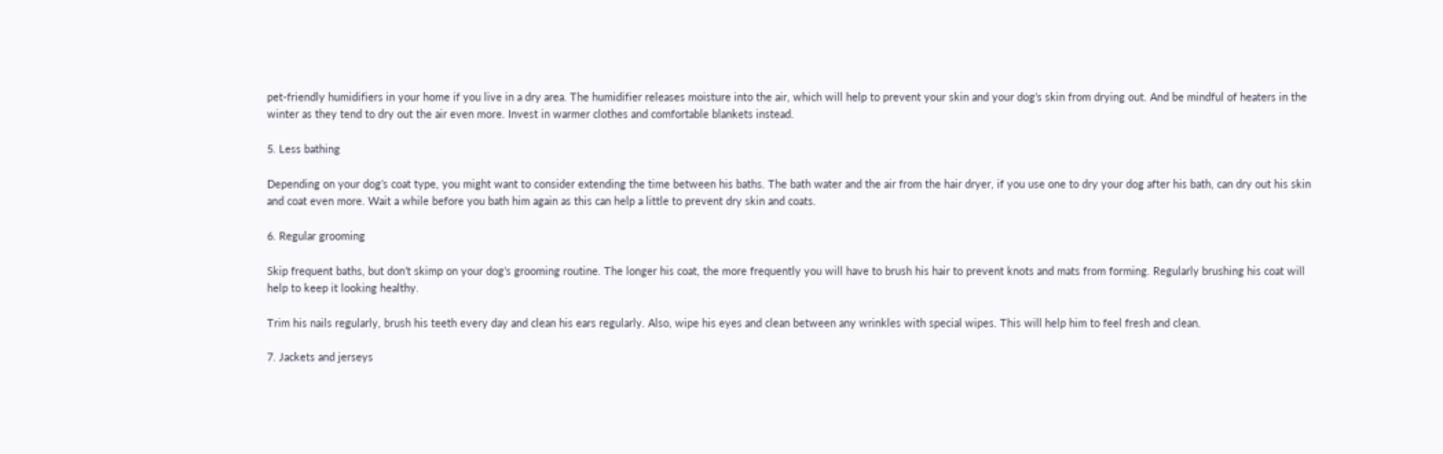pet-friendly humidifiers in your home if you live in a dry area. The humidifier releases moisture into the air, which will help to prevent your skin and your dog’s skin from drying out. And be mindful of heaters in the winter as they tend to dry out the air even more. Invest in warmer clothes and comfortable blankets instead.

5. Less bathing

Depending on your dog’s coat type, you might want to consider extending the time between his baths. The bath water and the air from the hair dryer, if you use one to dry your dog after his bath, can dry out his skin and coat even more. Wait a while before you bath him again as this can help a little to prevent dry skin and coats.

6. Regular grooming

Skip frequent baths, but don’t skimp on your dog’s grooming routine. The longer his coat, the more frequently you will have to brush his hair to prevent knots and mats from forming. Regularly brushing his coat will help to keep it looking healthy.

Trim his nails regularly, brush his teeth every day and clean his ears regularly. Also, wipe his eyes and clean between any wrinkles with special wipes. This will help him to feel fresh and clean.

7. Jackets and jerseys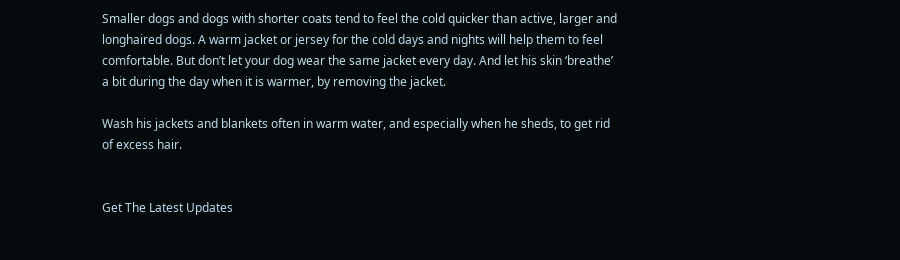Smaller dogs and dogs with shorter coats tend to feel the cold quicker than active, larger and longhaired dogs. A warm jacket or jersey for the cold days and nights will help them to feel comfortable. But don’t let your dog wear the same jacket every day. And let his skin ‘breathe’ a bit during the day when it is warmer, by removing the jacket.

Wash his jackets and blankets often in warm water, and especially when he sheds, to get rid of excess hair.


Get The Latest Updates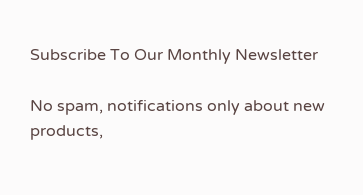Subscribe To Our Monthly Newsletter

No spam, notifications only about new products,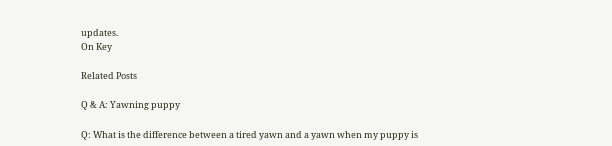updates.
On Key

Related Posts

Q & A: Yawning puppy

Q: What is the difference between a tired yawn and a yawn when my puppy is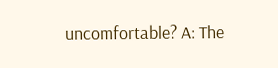uncomfortable? A: The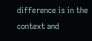difference is in the context and